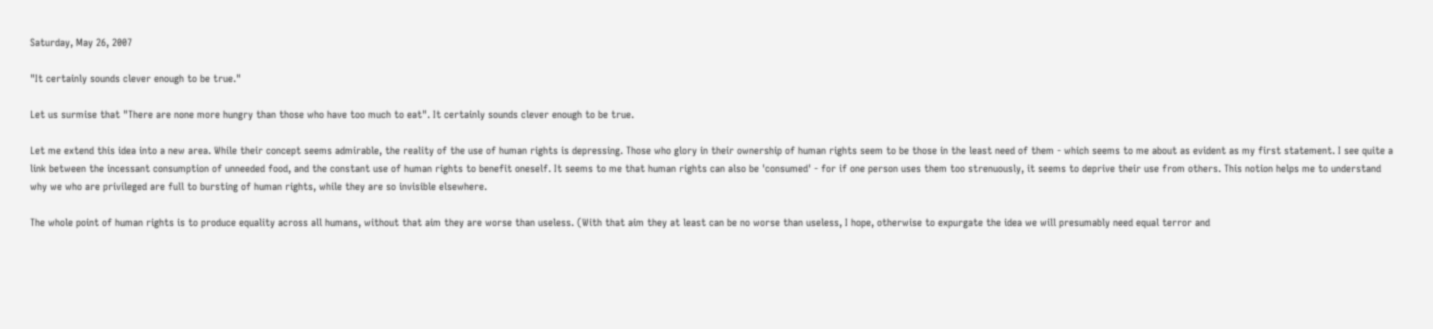Saturday, May 26, 2007

"It certainly sounds clever enough to be true."

Let us surmise that "There are none more hungry than those who have too much to eat". It certainly sounds clever enough to be true.

Let me extend this idea into a new area. While their concept seems admirable, the reality of the use of human rights is depressing. Those who glory in their ownership of human rights seem to be those in the least need of them - which seems to me about as evident as my first statement. I see quite a link between the incessant consumption of unneeded food, and the constant use of human rights to benefit oneself. It seems to me that human rights can also be 'consumed' - for if one person uses them too strenuously, it seems to deprive their use from others. This notion helps me to understand why we who are privileged are full to bursting of human rights, while they are so invisible elsewhere.

The whole point of human rights is to produce equality across all humans, without that aim they are worse than useless. (With that aim they at least can be no worse than useless, I hope, otherwise to expurgate the idea we will presumably need equal terror and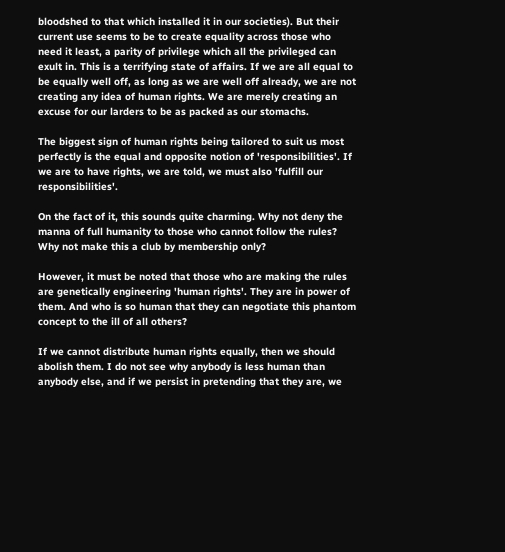bloodshed to that which installed it in our societies). But their current use seems to be to create equality across those who need it least, a parity of privilege which all the privileged can exult in. This is a terrifying state of affairs. If we are all equal to be equally well off, as long as we are well off already, we are not creating any idea of human rights. We are merely creating an excuse for our larders to be as packed as our stomachs.

The biggest sign of human rights being tailored to suit us most perfectly is the equal and opposite notion of 'responsibilities'. If we are to have rights, we are told, we must also 'fulfill our responsibilities'.

On the fact of it, this sounds quite charming. Why not deny the manna of full humanity to those who cannot follow the rules? Why not make this a club by membership only?

However, it must be noted that those who are making the rules are genetically engineering 'human rights'. They are in power of them. And who is so human that they can negotiate this phantom concept to the ill of all others?

If we cannot distribute human rights equally, then we should abolish them. I do not see why anybody is less human than anybody else, and if we persist in pretending that they are, we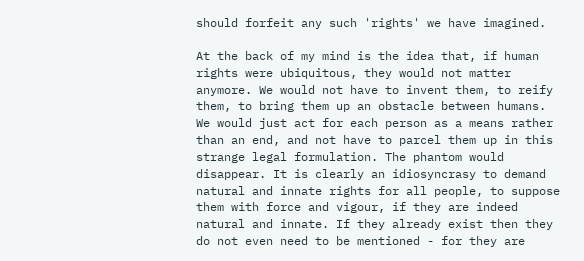should forfeit any such 'rights' we have imagined.

At the back of my mind is the idea that, if human rights were ubiquitous, they would not matter anymore. We would not have to invent them, to reify them, to bring them up an obstacle between humans. We would just act for each person as a means rather than an end, and not have to parcel them up in this strange legal formulation. The phantom would disappear. It is clearly an idiosyncrasy to demand natural and innate rights for all people, to suppose them with force and vigour, if they are indeed natural and innate. If they already exist then they do not even need to be mentioned - for they are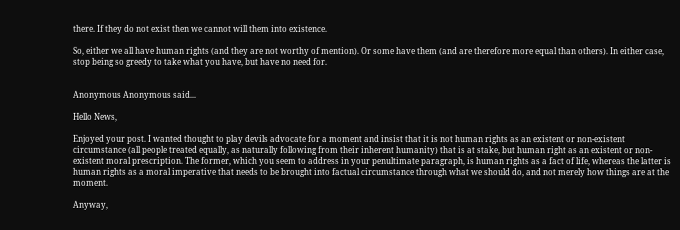there. If they do not exist then we cannot will them into existence.

So, either we all have human rights (and they are not worthy of mention). Or some have them (and are therefore more equal than others). In either case, stop being so greedy to take what you have, but have no need for.


Anonymous Anonymous said...

Hello News,

Enjoyed your post. I wanted thought to play devils advocate for a moment and insist that it is not human rights as an existent or non-existent circumstance (all people treated equally, as naturally following from their inherent humanity) that is at stake, but human right as an existent or non-existent moral prescription. The former, which you seem to address in your penultimate paragraph, is human rights as a fact of life, whereas the latter is human rights as a moral imperative that needs to be brought into factual circumstance through what we should do, and not merely how things are at the moment.

Anyway,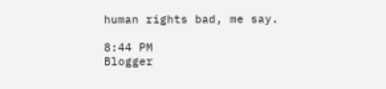human rights bad, me say.

8:44 PM
Blogger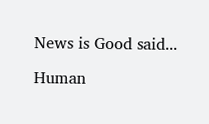News is Good said...

Human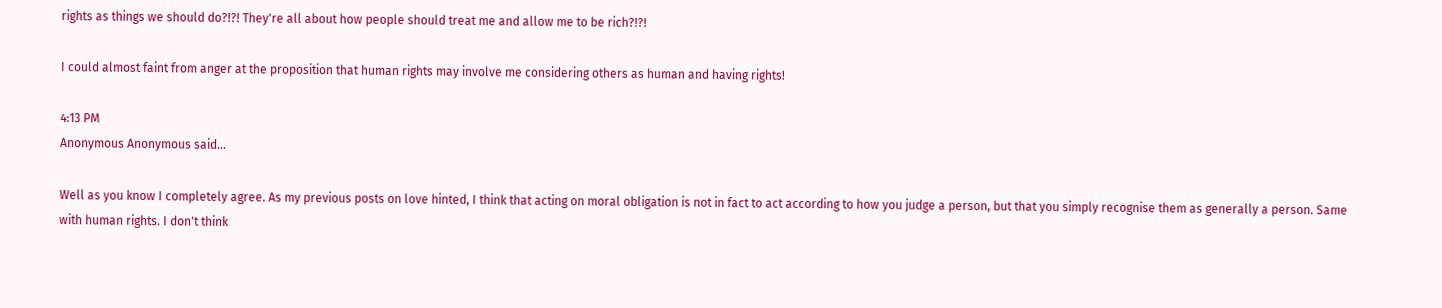rights as things we should do?!?! They're all about how people should treat me and allow me to be rich?!?!

I could almost faint from anger at the proposition that human rights may involve me considering others as human and having rights!

4:13 PM
Anonymous Anonymous said...

Well as you know I completely agree. As my previous posts on love hinted, I think that acting on moral obligation is not in fact to act according to how you judge a person, but that you simply recognise them as generally a person. Same with human rights. I don't think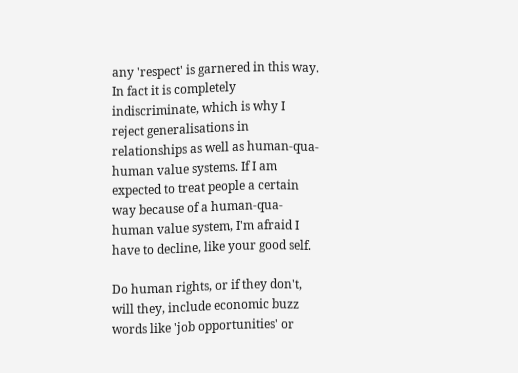any 'respect' is garnered in this way. In fact it is completely indiscriminate, which is why I reject generalisations in relationships as well as human-qua-human value systems. If I am expected to treat people a certain way because of a human-qua-human value system, I'm afraid I have to decline, like your good self.

Do human rights, or if they don't, will they, include economic buzz words like 'job opportunities' or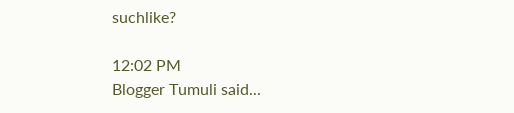suchlike?

12:02 PM
Blogger Tumuli said...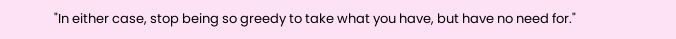"In either case, stop being so greedy to take what you have, but have no need for."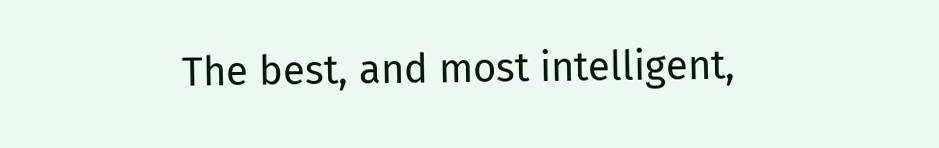The best, and most intelligent,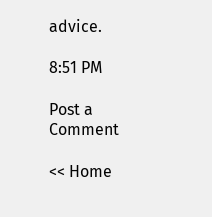advice.

8:51 PM

Post a Comment

<< Home